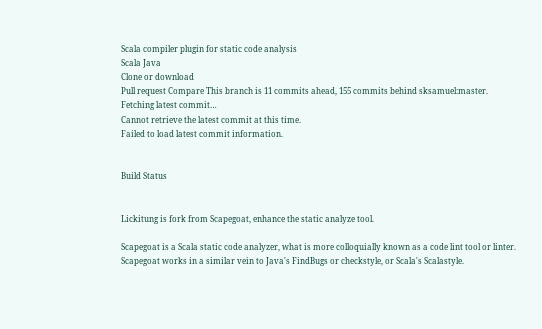Scala compiler plugin for static code analysis
Scala Java
Clone or download
Pull request Compare This branch is 11 commits ahead, 155 commits behind sksamuel:master.
Fetching latest commit…
Cannot retrieve the latest commit at this time.
Failed to load latest commit information.


Build Status


Lickitung is fork from Scapegoat, enhance the static analyze tool.

Scapegoat is a Scala static code analyzer, what is more colloquially known as a code lint tool or linter. Scapegoat works in a similar vein to Java's FindBugs or checkstyle, or Scala's Scalastyle.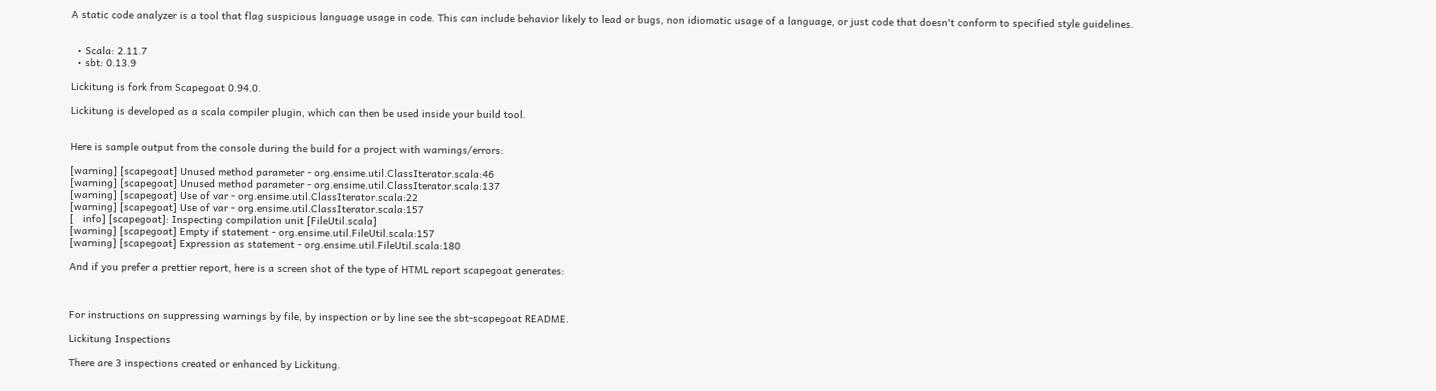A static code analyzer is a tool that flag suspicious language usage in code. This can include behavior likely to lead or bugs, non idiomatic usage of a language, or just code that doesn't conform to specified style guidelines.


  • Scala: 2.11.7
  • sbt: 0.13.9

Lickitung is fork from Scapegoat 0.94.0.

Lickitung is developed as a scala compiler plugin, which can then be used inside your build tool.


Here is sample output from the console during the build for a project with warnings/errors:

[warning] [scapegoat] Unused method parameter - org.ensime.util.ClassIterator.scala:46
[warning] [scapegoat] Unused method parameter - org.ensime.util.ClassIterator.scala:137
[warning] [scapegoat] Use of var - org.ensime.util.ClassIterator.scala:22
[warning] [scapegoat] Use of var - org.ensime.util.ClassIterator.scala:157
[   info] [scapegoat]: Inspecting compilation unit [FileUtil.scala]
[warning] [scapegoat] Empty if statement - org.ensime.util.FileUtil.scala:157
[warning] [scapegoat] Expression as statement - org.ensime.util.FileUtil.scala:180

And if you prefer a prettier report, here is a screen shot of the type of HTML report scapegoat generates:



For instructions on suppressing warnings by file, by inspection or by line see the sbt-scapegoat README.

Lickitung Inspections

There are 3 inspections created or enhanced by Lickitung.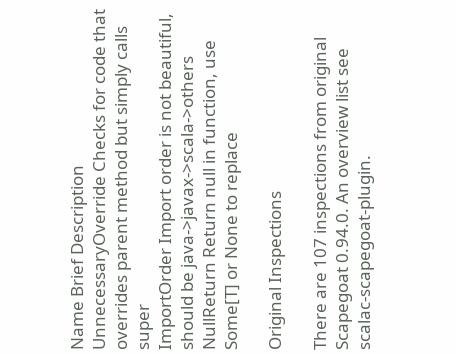Name Brief Description
UnnecessaryOverride Checks for code that overrides parent method but simply calls super
ImportOrder Import order is not beautiful, should be java->javax->scala->others
NullReturn Return null in function, use Some[T] or None to replace

Original Inspections

There are 107 inspections from original Scapegoat 0.94.0. An overview list see scalac-scapegoat-plugin.